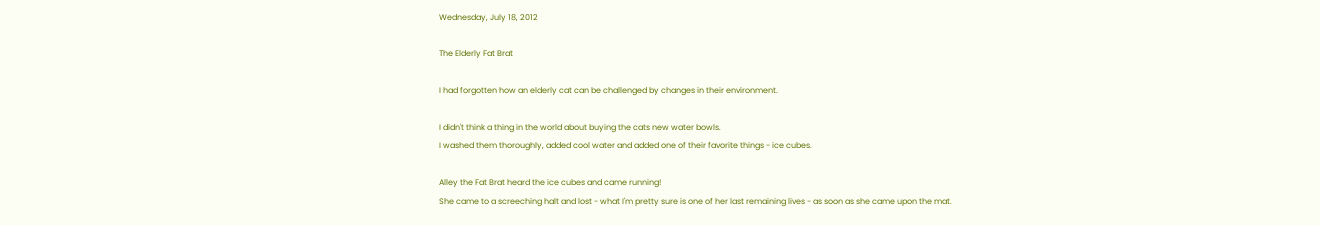Wednesday, July 18, 2012

The Elderly Fat Brat

I had forgotten how an elderly cat can be challenged by changes in their environment.

I didn't think a thing in the world about buying the cats new water bowls.
I washed them thoroughly, added cool water and added one of their favorite things - ice cubes.

Alley the Fat Brat heard the ice cubes and came running!
She came to a screeching halt and lost - what I'm pretty sure is one of her last remaining lives - as soon as she came upon the mat.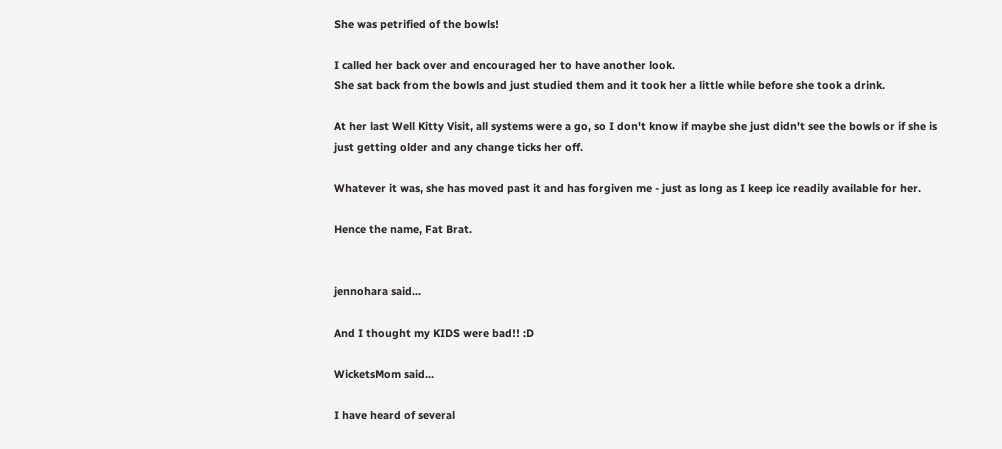She was petrified of the bowls!

I called her back over and encouraged her to have another look.
She sat back from the bowls and just studied them and it took her a little while before she took a drink.

At her last Well Kitty Visit, all systems were a go, so I don't know if maybe she just didn't see the bowls or if she is just getting older and any change ticks her off.

Whatever it was, she has moved past it and has forgiven me - just as long as I keep ice readily available for her.

Hence the name, Fat Brat.


jennohara said...

And I thought my KIDS were bad!! :D

WicketsMom said...

I have heard of several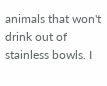animals that won't drink out of stainless bowls. I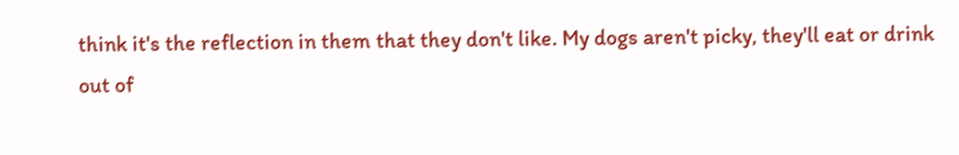think it's the reflection in them that they don't like. My dogs aren't picky, they'll eat or drink out of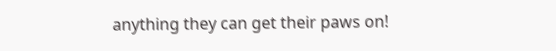anything they can get their paws on!